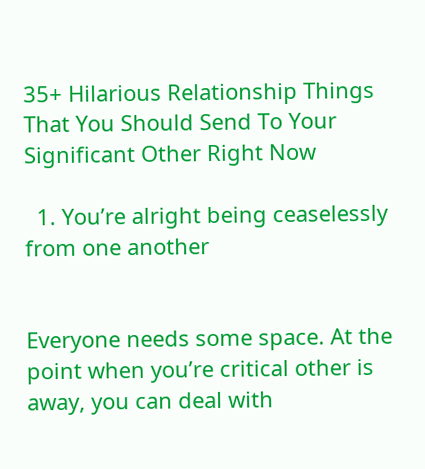35+ Hilarious Relationship Things That You Should Send To Your Significant Other Right Now

  1. You’re alright being ceaselessly from one another


Everyone needs some space. At the point when you’re critical other is away, you can deal with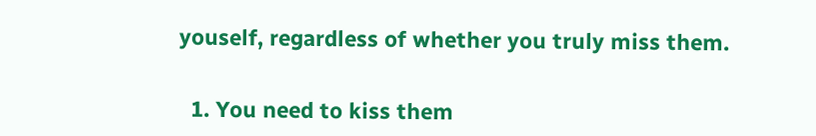youself, regardless of whether you truly miss them.


  1. You need to kiss them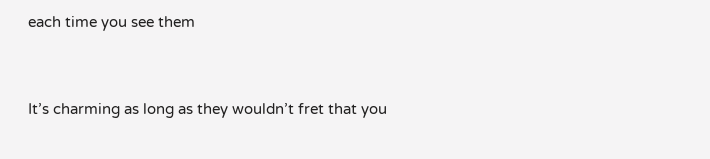each time you see them


It’s charming as long as they wouldn’t fret that you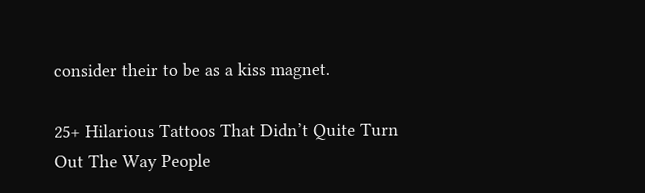consider their to be as a kiss magnet.

25+ Hilarious Tattoos That Didn’t Quite Turn Out The Way People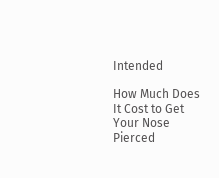Intended

How Much Does It Cost to Get Your Nose Pierced